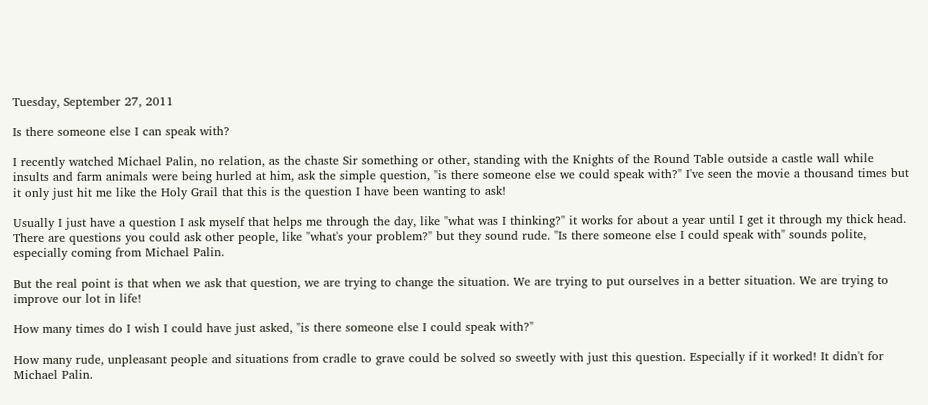Tuesday, September 27, 2011

Is there someone else I can speak with?

I recently watched Michael Palin, no relation, as the chaste Sir something or other, standing with the Knights of the Round Table outside a castle wall while insults and farm animals were being hurled at him, ask the simple question, "is there someone else we could speak with?" I've seen the movie a thousand times but it only just hit me like the Holy Grail that this is the question I have been wanting to ask!

Usually I just have a question I ask myself that helps me through the day, like "what was I thinking?" it works for about a year until I get it through my thick head. There are questions you could ask other people, like "what's your problem?" but they sound rude. "Is there someone else I could speak with" sounds polite, especially coming from Michael Palin.

But the real point is that when we ask that question, we are trying to change the situation. We are trying to put ourselves in a better situation. We are trying to improve our lot in life!

How many times do I wish I could have just asked, "is there someone else I could speak with?"

How many rude, unpleasant people and situations from cradle to grave could be solved so sweetly with just this question. Especially if it worked! It didn't for Michael Palin.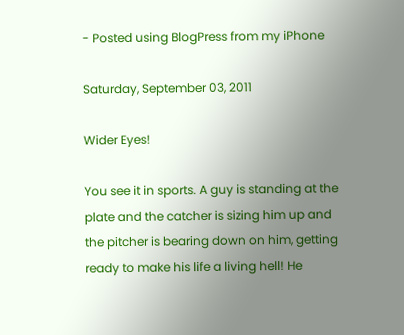- Posted using BlogPress from my iPhone

Saturday, September 03, 2011

Wider Eyes!

You see it in sports. A guy is standing at the plate and the catcher is sizing him up and the pitcher is bearing down on him, getting ready to make his life a living hell! He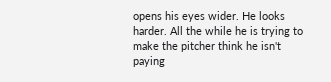opens his eyes wider. He looks harder. All the while he is trying to make the pitcher think he isn't paying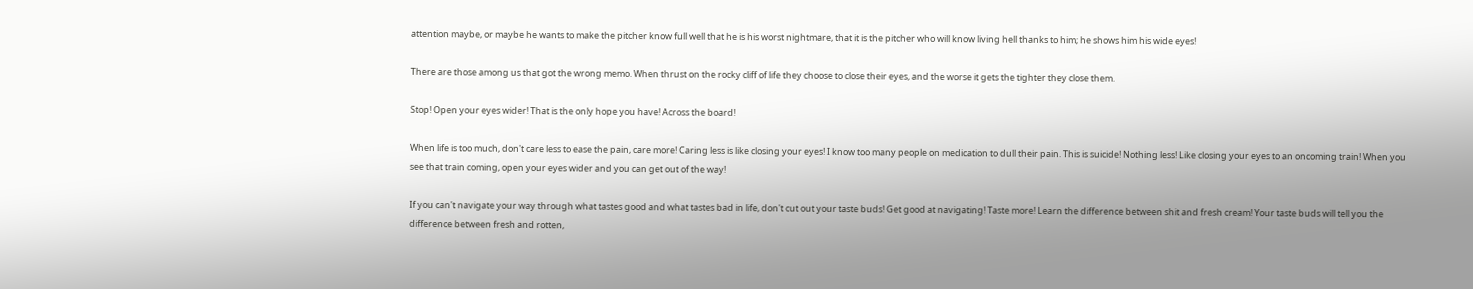attention maybe, or maybe he wants to make the pitcher know full well that he is his worst nightmare, that it is the pitcher who will know living hell thanks to him; he shows him his wide eyes!

There are those among us that got the wrong memo. When thrust on the rocky cliff of life they choose to close their eyes, and the worse it gets the tighter they close them.

Stop! Open your eyes wider! That is the only hope you have! Across the board!

When life is too much, don't care less to ease the pain, care more! Caring less is like closing your eyes! I know too many people on medication to dull their pain. This is suicide! Nothing less! Like closing your eyes to an oncoming train! When you see that train coming, open your eyes wider and you can get out of the way!

If you can't navigate your way through what tastes good and what tastes bad in life, don't cut out your taste buds! Get good at navigating! Taste more! Learn the difference between shit and fresh cream! Your taste buds will tell you the difference between fresh and rotten,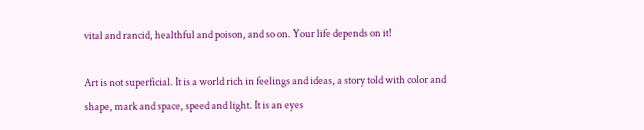vital and rancid, healthful and poison, and so on. Your life depends on it!

Art is not superficial. It is a world rich in feelings and ideas, a story told with color and shape, mark and space, speed and light. It is an eyes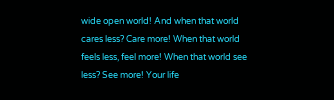wide open world! And when that world cares less? Care more! When that world feels less, feel more! When that world see less? See more! Your life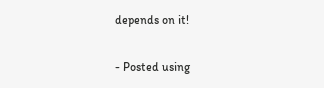depends on it!

- Posted using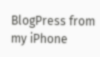BlogPress from my iPhone